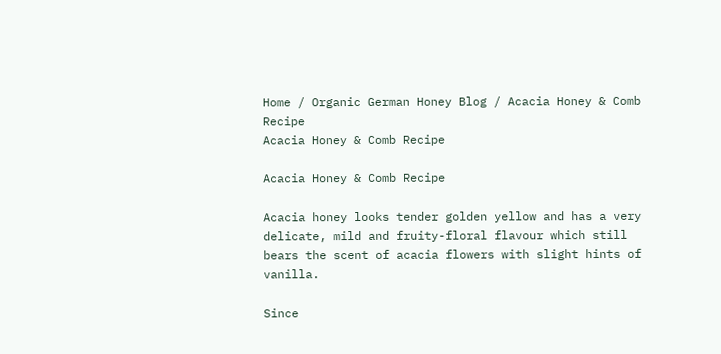Home / Organic German Honey Blog / Acacia Honey & Comb Recipe
Acacia Honey & Comb Recipe

Acacia Honey & Comb Recipe

Acacia honey looks tender golden yellow and has a very delicate, mild and fruity-floral flavour which still bears the scent of acacia flowers with slight hints of vanilla.

Since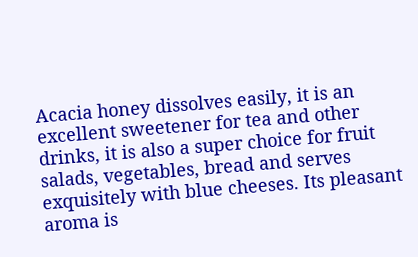Acacia honey dissolves easily, it is an excellent sweetener for tea and other drinks, it is also a super choice for fruit salads, vegetables, bread and serves exquisitely with blue cheeses. Its pleasant aroma is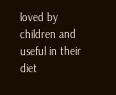loved by children and useful in their diet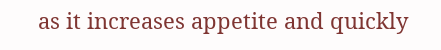as it increases appetite and quickly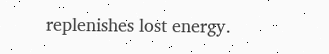replenishes lost energy.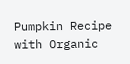Pumpkin Recipe with Organic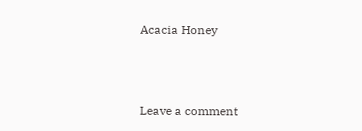Acacia Honey



Leave a comment